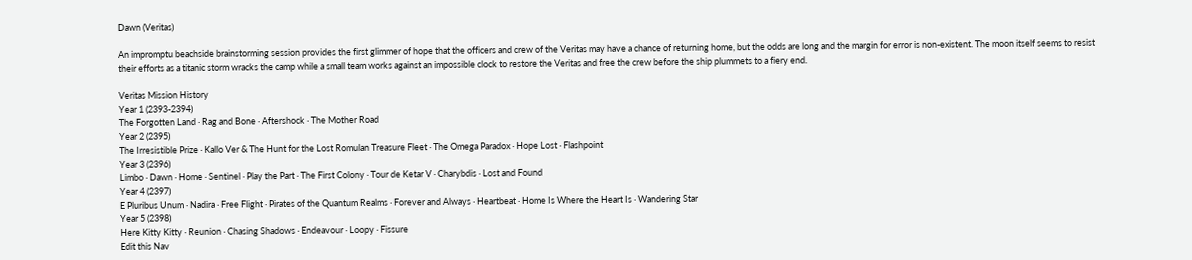Dawn (Veritas)

An impromptu beachside brainstorming session provides the first glimmer of hope that the officers and crew of the Veritas may have a chance of returning home, but the odds are long and the margin for error is non-existent. The moon itself seems to resist their efforts as a titanic storm wracks the camp while a small team works against an impossible clock to restore the Veritas and free the crew before the ship plummets to a fiery end.

Veritas Mission History
Year 1 (2393-2394)
The Forgotten Land · Rag and Bone · Aftershock · The Mother Road
Year 2 (2395)
The Irresistible Prize · Kallo Ver & The Hunt for the Lost Romulan Treasure Fleet · The Omega Paradox · Hope Lost · Flashpoint
Year 3 (2396)
Limbo · Dawn · Home · Sentinel · Play the Part · The First Colony · Tour de Ketar V · Charybdis · Lost and Found
Year 4 (2397)
E Pluribus Unum · Nadira · Free Flight · Pirates of the Quantum Realms · Forever and Always · Heartbeat · Home Is Where the Heart Is · Wandering Star
Year 5 (2398)
Here Kitty Kitty · Reunion · Chasing Shadows · Endeavour · Loopy · Fissure
Edit this Nav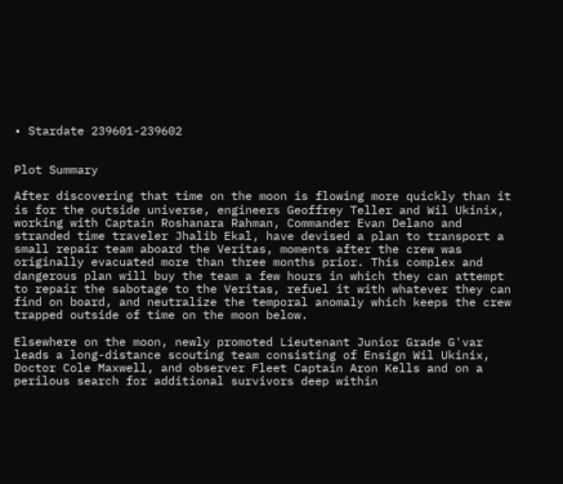• Stardate 239601-239602


Plot Summary

After discovering that time on the moon is flowing more quickly than it is for the outside universe, engineers Geoffrey Teller and Wil Ukinix, working with Captain Roshanara Rahman, Commander Evan Delano and stranded time traveler Jhalib Ekal, have devised a plan to transport a small repair team aboard the Veritas, moments after the crew was originally evacuated more than three months prior. This complex and dangerous plan will buy the team a few hours in which they can attempt to repair the sabotage to the Veritas, refuel it with whatever they can find on board, and neutralize the temporal anomaly which keeps the crew trapped outside of time on the moon below.

Elsewhere on the moon, newly promoted Lieutenant Junior Grade G'var leads a long-distance scouting team consisting of Ensign Wil Ukinix, Doctor Cole Maxwell, and observer Fleet Captain Aron Kells and on a perilous search for additional survivors deep within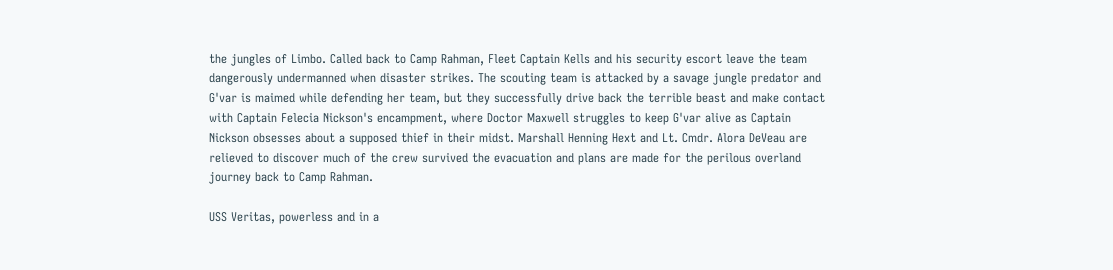the jungles of Limbo. Called back to Camp Rahman, Fleet Captain Kells and his security escort leave the team dangerously undermanned when disaster strikes. The scouting team is attacked by a savage jungle predator and G'var is maimed while defending her team, but they successfully drive back the terrible beast and make contact with Captain Felecia Nickson's encampment, where Doctor Maxwell struggles to keep G'var alive as Captain Nickson obsesses about a supposed thief in their midst. Marshall Henning Hext and Lt. Cmdr. Alora DeVeau are relieved to discover much of the crew survived the evacuation and plans are made for the perilous overland journey back to Camp Rahman.

USS Veritas, powerless and in a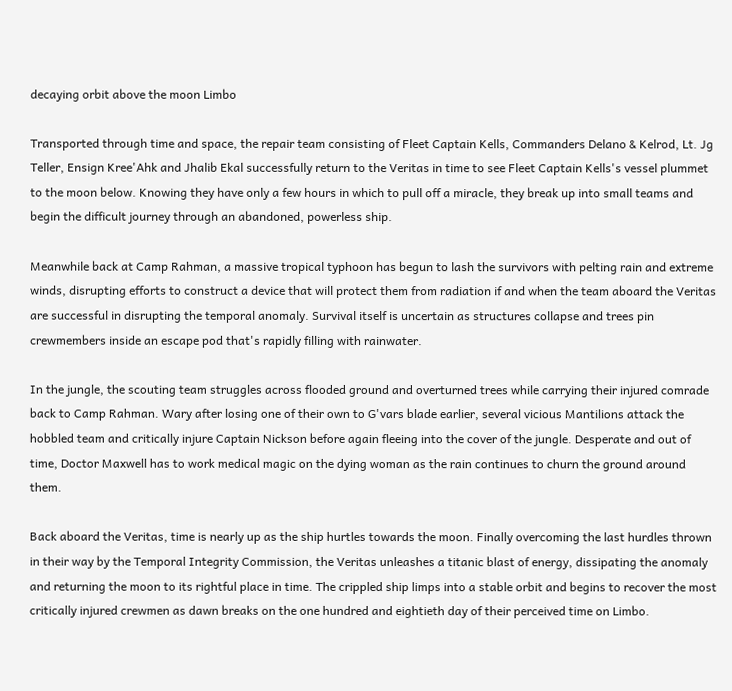decaying orbit above the moon Limbo

Transported through time and space, the repair team consisting of Fleet Captain Kells, Commanders Delano & Kelrod, Lt. Jg Teller, Ensign Kree'Ahk and Jhalib Ekal successfully return to the Veritas in time to see Fleet Captain Kells's vessel plummet to the moon below. Knowing they have only a few hours in which to pull off a miracle, they break up into small teams and begin the difficult journey through an abandoned, powerless ship.

Meanwhile back at Camp Rahman, a massive tropical typhoon has begun to lash the survivors with pelting rain and extreme winds, disrupting efforts to construct a device that will protect them from radiation if and when the team aboard the Veritas are successful in disrupting the temporal anomaly. Survival itself is uncertain as structures collapse and trees pin crewmembers inside an escape pod that's rapidly filling with rainwater.

In the jungle, the scouting team struggles across flooded ground and overturned trees while carrying their injured comrade back to Camp Rahman. Wary after losing one of their own to G'vars blade earlier, several vicious Mantilions attack the hobbled team and critically injure Captain Nickson before again fleeing into the cover of the jungle. Desperate and out of time, Doctor Maxwell has to work medical magic on the dying woman as the rain continues to churn the ground around them.

Back aboard the Veritas, time is nearly up as the ship hurtles towards the moon. Finally overcoming the last hurdles thrown in their way by the Temporal Integrity Commission, the Veritas unleashes a titanic blast of energy, dissipating the anomaly and returning the moon to its rightful place in time. The crippled ship limps into a stable orbit and begins to recover the most critically injured crewmen as dawn breaks on the one hundred and eightieth day of their perceived time on Limbo.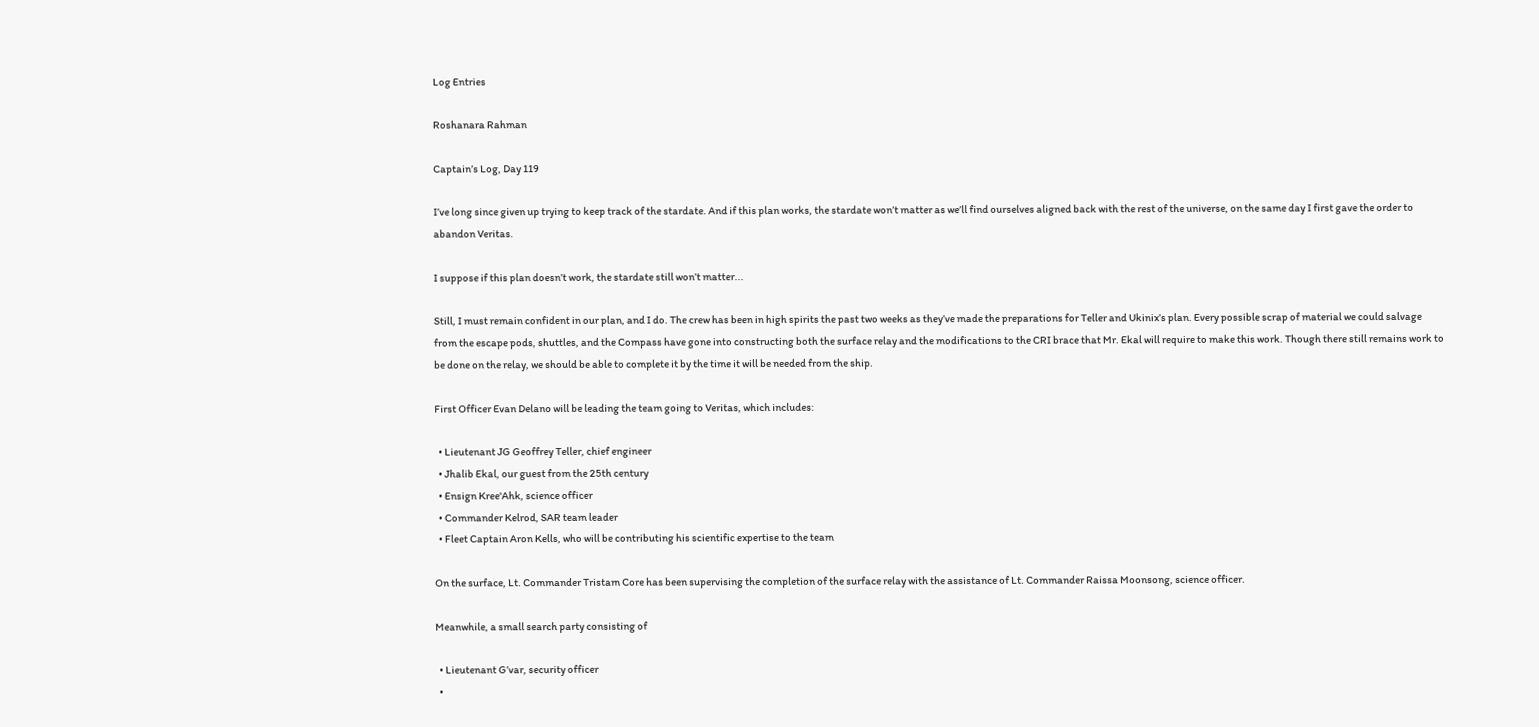Log Entries

Roshanara Rahman

Captain’s Log, Day 119

I’ve long since given up trying to keep track of the stardate. And if this plan works, the stardate won’t matter as we’ll find ourselves aligned back with the rest of the universe, on the same day I first gave the order to abandon Veritas.

I suppose if this plan doesn’t work, the stardate still won’t matter...

Still, I must remain confident in our plan, and I do. The crew has been in high spirits the past two weeks as they’ve made the preparations for Teller and Ukinix’s plan. Every possible scrap of material we could salvage from the escape pods, shuttles, and the Compass have gone into constructing both the surface relay and the modifications to the CRI brace that Mr. Ekal will require to make this work. Though there still remains work to be done on the relay, we should be able to complete it by the time it will be needed from the ship.

First Officer Evan Delano will be leading the team going to Veritas, which includes:

  • Lieutenant JG Geoffrey Teller, chief engineer
  • Jhalib Ekal, our guest from the 25th century
  • Ensign Kree'Ahk, science officer
  • Commander Kelrod, SAR team leader
  • Fleet Captain Aron Kells, who will be contributing his scientific expertise to the team

On the surface, Lt. Commander Tristam Core has been supervising the completion of the surface relay with the assistance of Lt. Commander Raissa Moonsong, science officer.

Meanwhile, a small search party consisting of

  • Lieutenant G’var, security officer
  •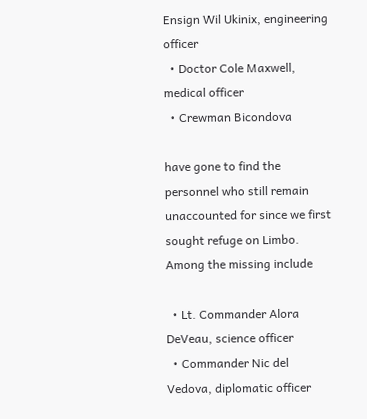Ensign Wil Ukinix, engineering officer
  • Doctor Cole Maxwell, medical officer
  • Crewman Bicondova

have gone to find the personnel who still remain unaccounted for since we first sought refuge on Limbo. Among the missing include

  • Lt. Commander Alora DeVeau, science officer
  • Commander Nic del Vedova, diplomatic officer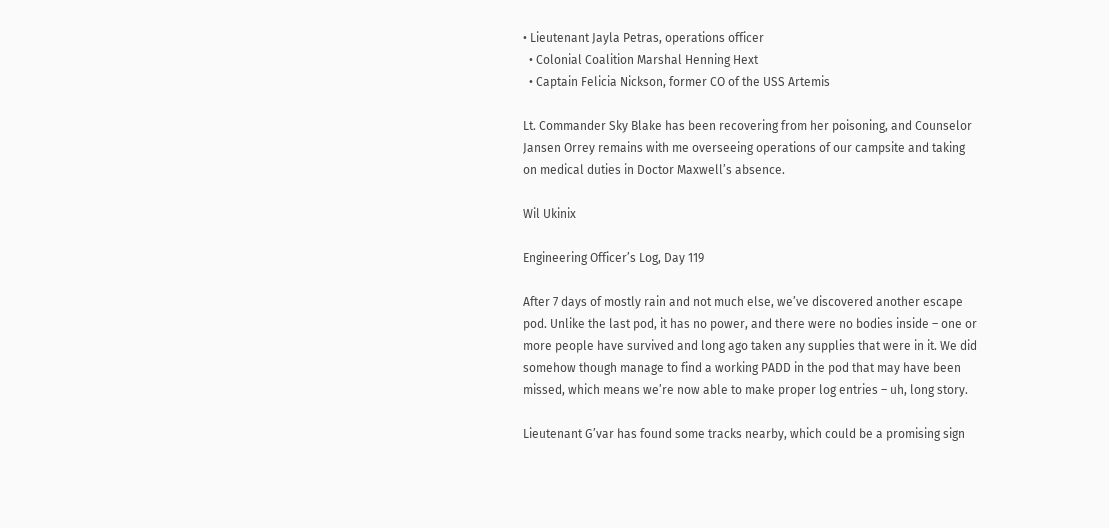• Lieutenant Jayla Petras, operations officer
  • Colonial Coalition Marshal Henning Hext
  • Captain Felicia Nickson, former CO of the USS Artemis

Lt. Commander Sky Blake has been recovering from her poisoning, and Counselor Jansen Orrey remains with me overseeing operations of our campsite and taking on medical duties in Doctor Maxwell’s absence.

Wil Ukinix

Engineering Officer’s Log, Day 119

After 7 days of mostly rain and not much else, we’ve discovered another escape pod. Unlike the last pod, it has no power, and there were no bodies inside – one or more people have survived and long ago taken any supplies that were in it. We did somehow though manage to find a working PADD in the pod that may have been missed, which means we’re now able to make proper log entries – uh, long story.

Lieutenant G’var has found some tracks nearby, which could be a promising sign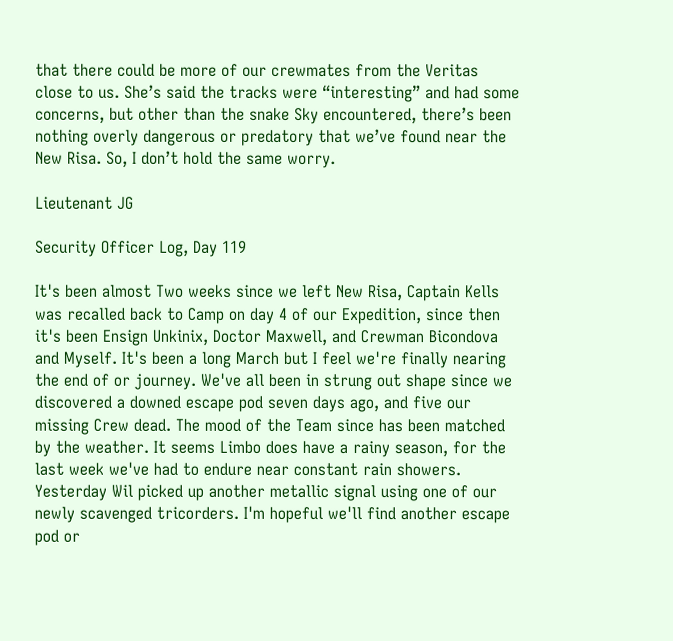that there could be more of our crewmates from the Veritas close to us. She’s said the tracks were “interesting” and had some concerns, but other than the snake Sky encountered, there’s been nothing overly dangerous or predatory that we’ve found near the New Risa. So, I don’t hold the same worry.

Lieutenant JG

Security Officer Log, Day 119

It's been almost Two weeks since we left New Risa, Captain Kells was recalled back to Camp on day 4 of our Expedition, since then it's been Ensign Unkinix, Doctor Maxwell, and Crewman Bicondova and Myself. It's been a long March but I feel we're finally nearing the end of or journey. We've all been in strung out shape since we discovered a downed escape pod seven days ago, and five our missing Crew dead. The mood of the Team since has been matched by the weather. It seems Limbo does have a rainy season, for the last week we've had to endure near constant rain showers. Yesterday Wil picked up another metallic signal using one of our newly scavenged tricorders. I'm hopeful we'll find another escape pod or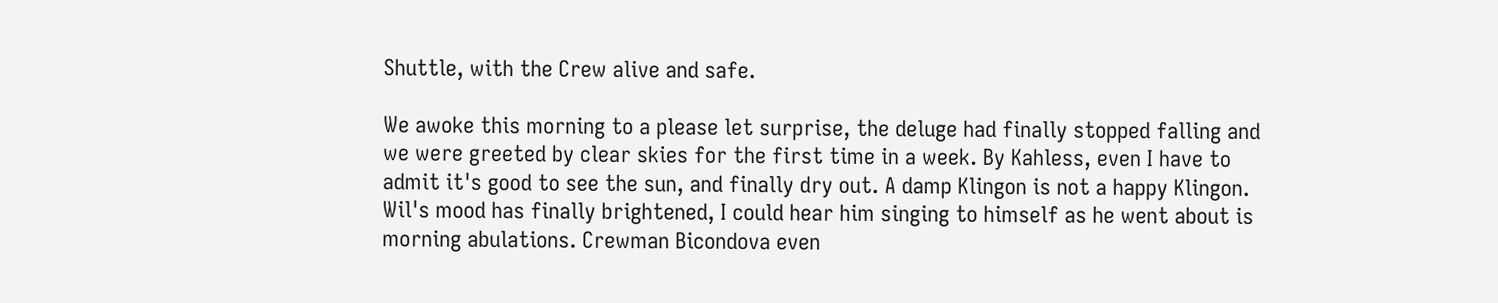Shuttle, with the Crew alive and safe.

We awoke this morning to a please let surprise, the deluge had finally stopped falling and we were greeted by clear skies for the first time in a week. By Kahless, even I have to admit it's good to see the sun, and finally dry out. A damp Klingon is not a happy Klingon. Wil's mood has finally brightened, I could hear him singing to himself as he went about is morning abulations. Crewman Bicondova even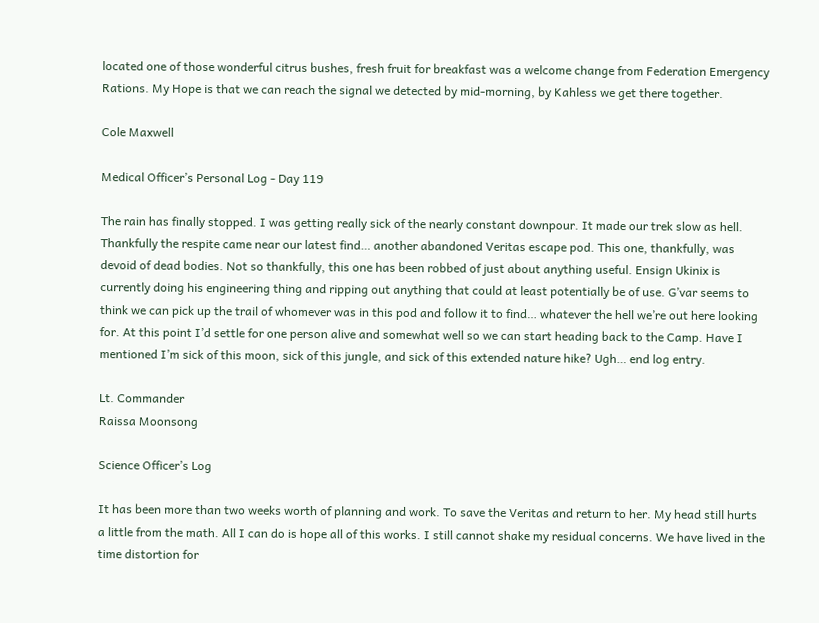located one of those wonderful citrus bushes, fresh fruit for breakfast was a welcome change from Federation Emergency Rations. My Hope is that we can reach the signal we detected by mid-morning, by Kahless we get there together.

Cole Maxwell

Medical Officer’s Personal Log - Day 119

The rain has finally stopped. I was getting really sick of the nearly constant downpour. It made our trek slow as hell. Thankfully the respite came near our latest find… another abandoned Veritas escape pod. This one, thankfully, was devoid of dead bodies. Not so thankfully, this one has been robbed of just about anything useful. Ensign Ukinix is currently doing his engineering thing and ripping out anything that could at least potentially be of use. G’var seems to think we can pick up the trail of whomever was in this pod and follow it to find… whatever the hell we’re out here looking for. At this point I’d settle for one person alive and somewhat well so we can start heading back to the Camp. Have I mentioned I’m sick of this moon, sick of this jungle, and sick of this extended nature hike? Ugh… end log entry.

Lt. Commander
Raissa Moonsong

Science Officer’s Log

It has been more than two weeks worth of planning and work. To save the Veritas and return to her. My head still hurts a little from the math. All I can do is hope all of this works. I still cannot shake my residual concerns. We have lived in the time distortion for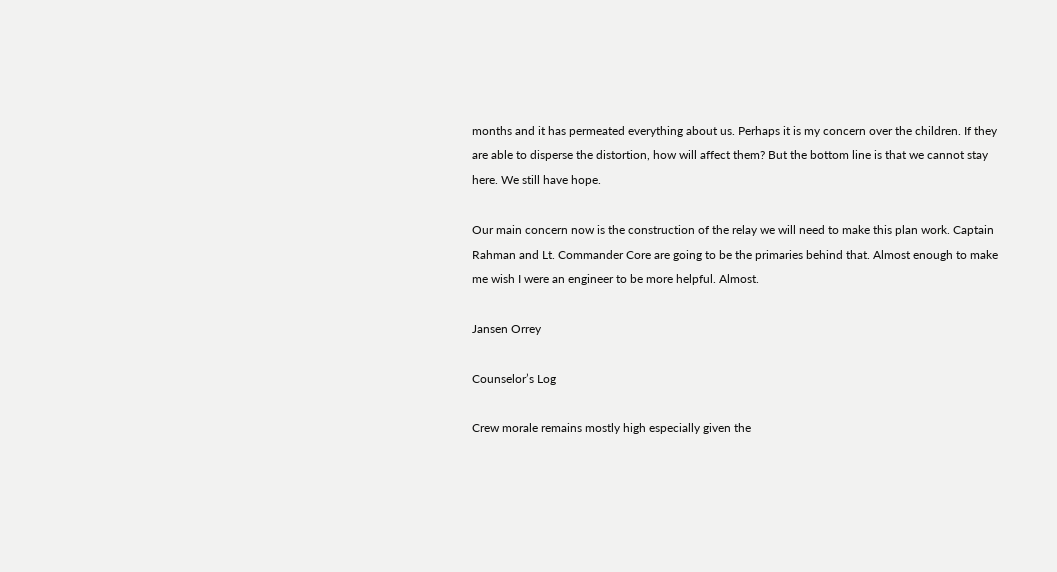months and it has permeated everything about us. Perhaps it is my concern over the children. If they are able to disperse the distortion, how will affect them? But the bottom line is that we cannot stay here. We still have hope.

Our main concern now is the construction of the relay we will need to make this plan work. Captain Rahman and Lt. Commander Core are going to be the primaries behind that. Almost enough to make me wish I were an engineer to be more helpful. Almost.

Jansen Orrey

Counselor’s Log

Crew morale remains mostly high especially given the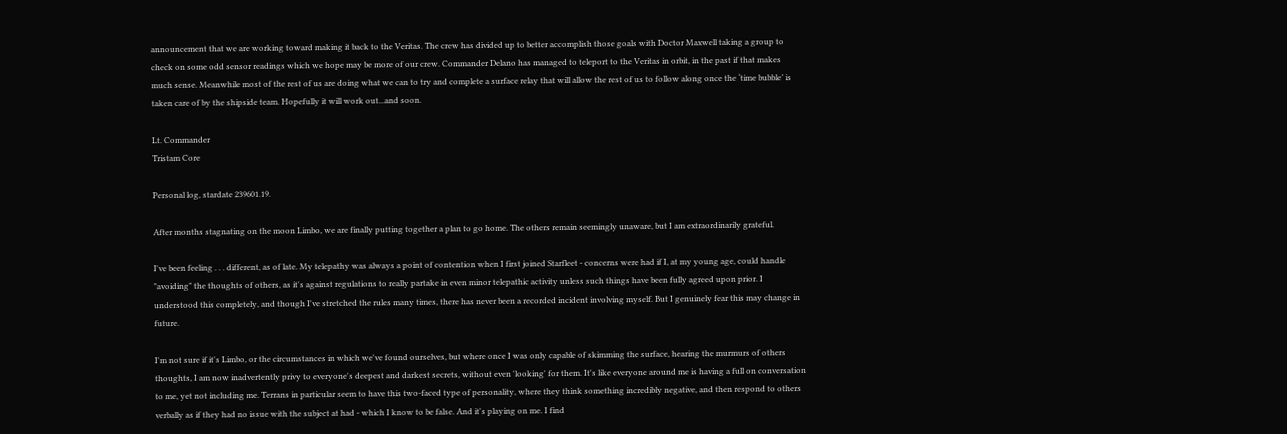announcement that we are working toward making it back to the Veritas. The crew has divided up to better accomplish those goals with Doctor Maxwell taking a group to check on some odd sensor readings which we hope may be more of our crew. Commander Delano has managed to teleport to the Veritas in orbit, in the past if that makes much sense. Meanwhile most of the rest of us are doing what we can to try and complete a surface relay that will allow the rest of us to follow along once the ‘time bubble’ is taken care of by the shipside team. Hopefully it will work out...and soon.

Lt. Commander
Tristam Core

Personal log, stardate 239601.19.

After months stagnating on the moon Limbo, we are finally putting together a plan to go home. The others remain seemingly unaware, but I am extraordinarily grateful.

I've been feeling . . . different, as of late. My telepathy was always a point of contention when I first joined Starfleet - concerns were had if I, at my young age, could handle "avoiding" the thoughts of others, as it's against regulations to really partake in even minor telepathic activity unless such things have been fully agreed upon prior. I understood this completely, and though I've stretched the rules many times, there has never been a recorded incident involving myself. But I genuinely fear this may change in future.

I'm not sure if it's Limbo, or the circumstances in which we've found ourselves, but where once I was only capable of skimming the surface, hearing the murmurs of others thoughts, I am now inadvertently privy to everyone's deepest and darkest secrets, without even 'looking' for them. It's like everyone around me is having a full on conversation to me, yet not including me. Terrans in particular seem to have this two-faced type of personality, where they think something incredibly negative, and then respond to others verbally as if they had no issue with the subject at had - which I know to be false. And it's playing on me. I find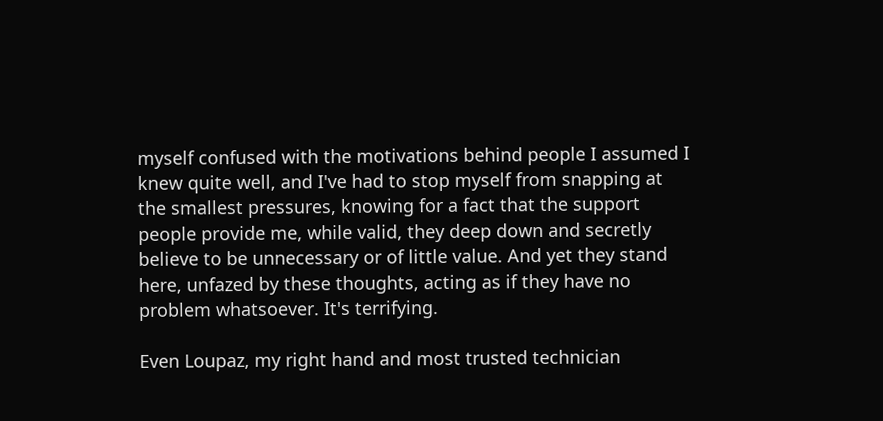myself confused with the motivations behind people I assumed I knew quite well, and I've had to stop myself from snapping at the smallest pressures, knowing for a fact that the support people provide me, while valid, they deep down and secretly believe to be unnecessary or of little value. And yet they stand here, unfazed by these thoughts, acting as if they have no problem whatsoever. It's terrifying.

Even Loupaz, my right hand and most trusted technician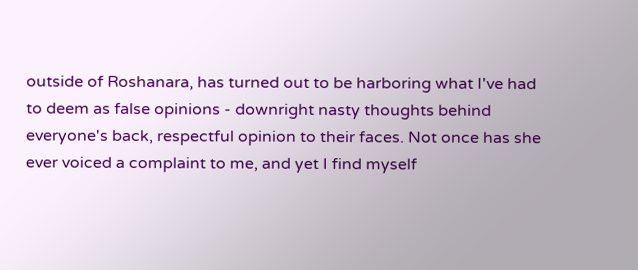outside of Roshanara, has turned out to be harboring what I've had to deem as false opinions - downright nasty thoughts behind everyone's back, respectful opinion to their faces. Not once has she ever voiced a complaint to me, and yet I find myself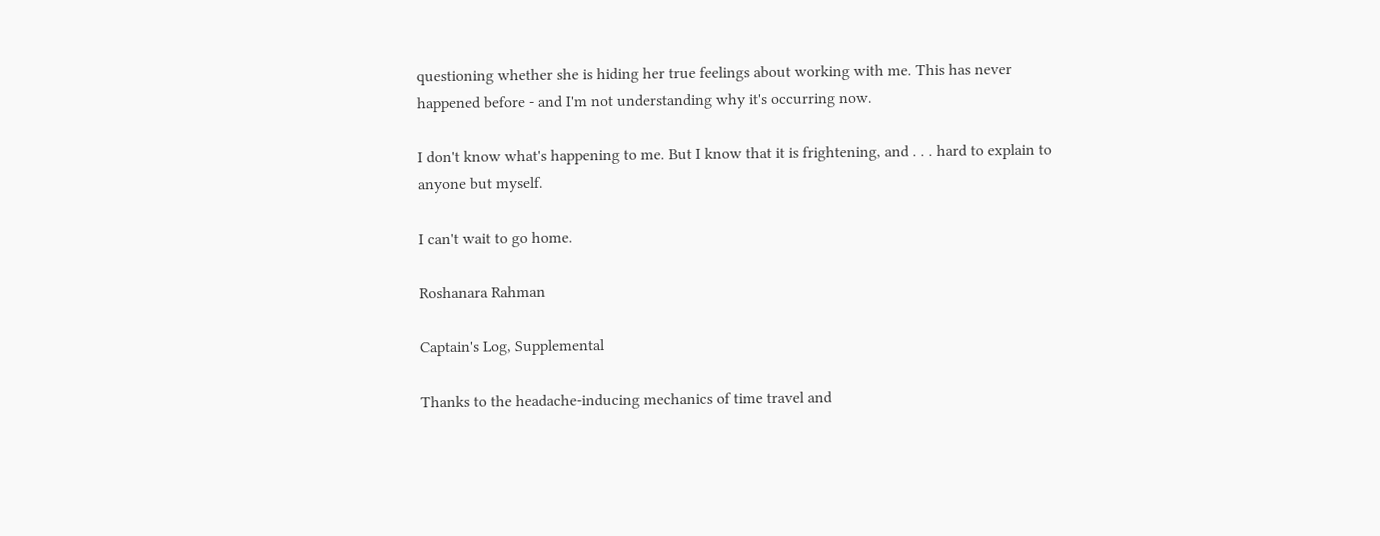questioning whether she is hiding her true feelings about working with me. This has never happened before - and I'm not understanding why it's occurring now.

I don't know what's happening to me. But I know that it is frightening, and . . . hard to explain to anyone but myself.

I can't wait to go home.

Roshanara Rahman

Captain's Log, Supplemental

Thanks to the headache-inducing mechanics of time travel and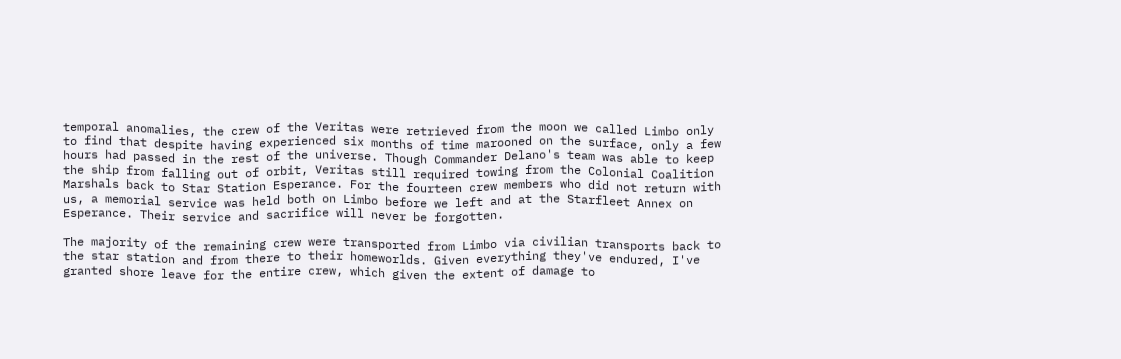temporal anomalies, the crew of the Veritas were retrieved from the moon we called Limbo only to find that despite having experienced six months of time marooned on the surface, only a few hours had passed in the rest of the universe. Though Commander Delano's team was able to keep the ship from falling out of orbit, Veritas still required towing from the Colonial Coalition Marshals back to Star Station Esperance. For the fourteen crew members who did not return with us, a memorial service was held both on Limbo before we left and at the Starfleet Annex on Esperance. Their service and sacrifice will never be forgotten.

The majority of the remaining crew were transported from Limbo via civilian transports back to the star station and from there to their homeworlds. Given everything they've endured, I've granted shore leave for the entire crew, which given the extent of damage to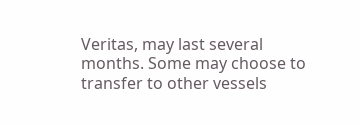Veritas, may last several months. Some may choose to transfer to other vessels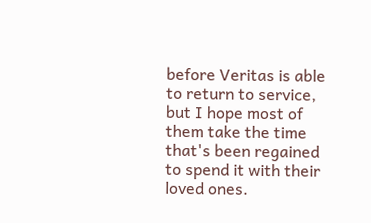before Veritas is able to return to service, but I hope most of them take the time that's been regained to spend it with their loved ones.